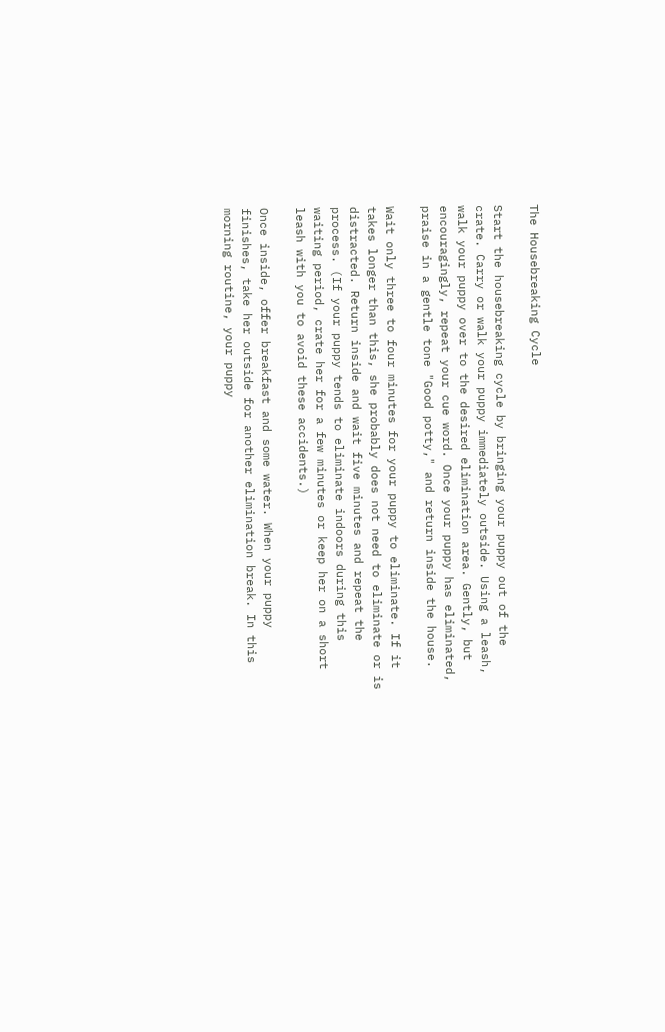The Housebreaking Cycle

Start the housebreaking cycle by bringing your puppy out of the crate. Carry or walk your puppy immediately outside. Using a leash, walk your puppy over to the desired elimination area. Gently, but encouragingly, repeat your cue word. Once your puppy has eliminated, praise in a gentle tone "Good potty," and return inside the house.

Wait only three to four minutes for your puppy to eliminate. If it takes longer than this, she probably does not need to eliminate or is distracted. Return inside and wait five minutes and repeat the process. (If your puppy tends to eliminate indoors during this waiting period, crate her for a few minutes or keep her on a short leash with you to avoid these accidents.)

Once inside, offer breakfast and some water. When your puppy finishes, take her outside for another elimination break. In this morning routine, your puppy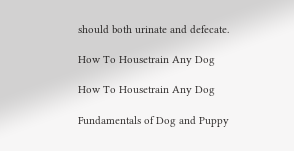should both urinate and defecate.

How To Housetrain Any Dog

How To Housetrain Any Dog

Fundamentals of Dog and Puppy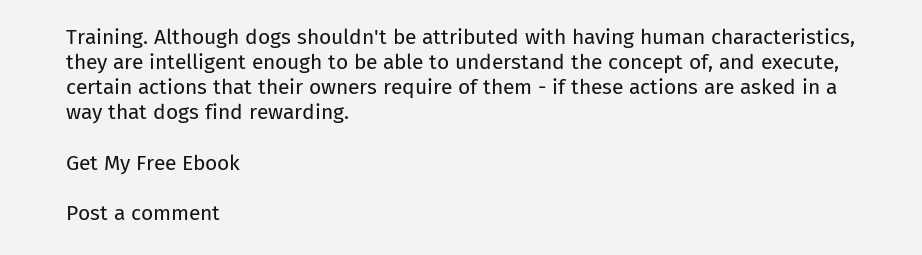Training. Although dogs shouldn't be attributed with having human characteristics, they are intelligent enough to be able to understand the concept of, and execute, certain actions that their owners require of them - if these actions are asked in a way that dogs find rewarding.

Get My Free Ebook

Post a comment